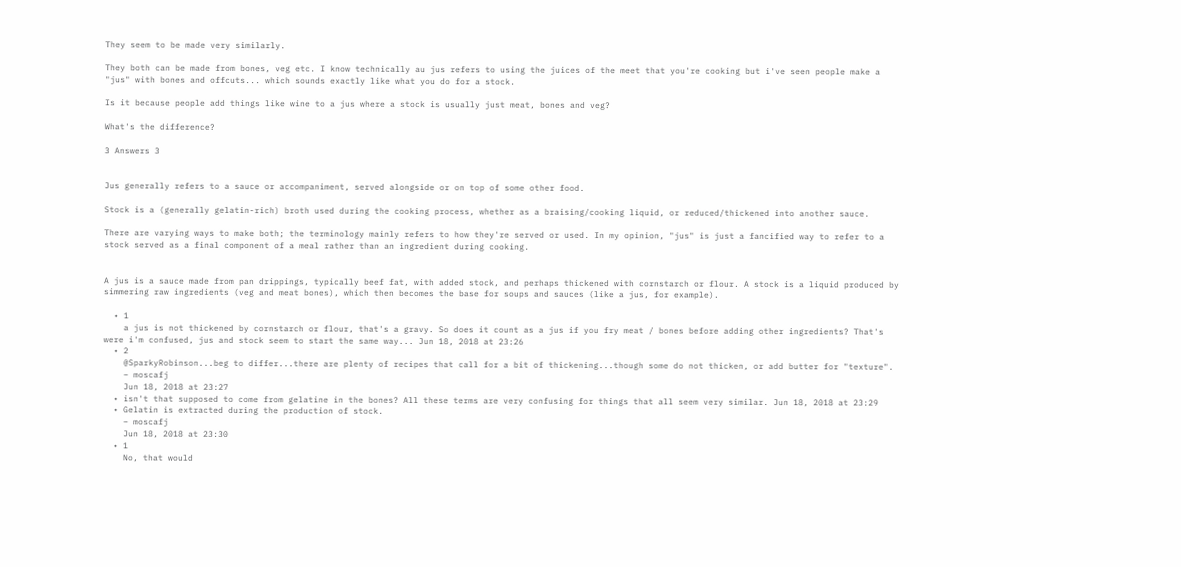They seem to be made very similarly.

They both can be made from bones, veg etc. I know technically au jus refers to using the juices of the meet that you're cooking but i've seen people make a "jus" with bones and offcuts... which sounds exactly like what you do for a stock.

Is it because people add things like wine to a jus where a stock is usually just meat, bones and veg?

What's the difference?

3 Answers 3


Jus generally refers to a sauce or accompaniment, served alongside or on top of some other food.

Stock is a (generally gelatin-rich) broth used during the cooking process, whether as a braising/cooking liquid, or reduced/thickened into another sauce.

There are varying ways to make both; the terminology mainly refers to how they're served or used. In my opinion, "jus" is just a fancified way to refer to a stock served as a final component of a meal rather than an ingredient during cooking.


A jus is a sauce made from pan drippings, typically beef fat, with added stock, and perhaps thickened with cornstarch or flour. A stock is a liquid produced by simmering raw ingredients (veg and meat bones), which then becomes the base for soups and sauces (like a jus, for example).

  • 1
    a jus is not thickened by cornstarch or flour, that's a gravy. So does it count as a jus if you fry meat / bones before adding other ingredients? That's were i'm confused, jus and stock seem to start the same way... Jun 18, 2018 at 23:26
  • 2
    @SparkyRobinson...beg to differ...there are plenty of recipes that call for a bit of thickening...though some do not thicken, or add butter for "texture".
    – moscafj
    Jun 18, 2018 at 23:27
  • isn't that supposed to come from gelatine in the bones? All these terms are very confusing for things that all seem very similar. Jun 18, 2018 at 23:29
  • Gelatin is extracted during the production of stock.
    – moscafj
    Jun 18, 2018 at 23:30
  • 1
    No, that would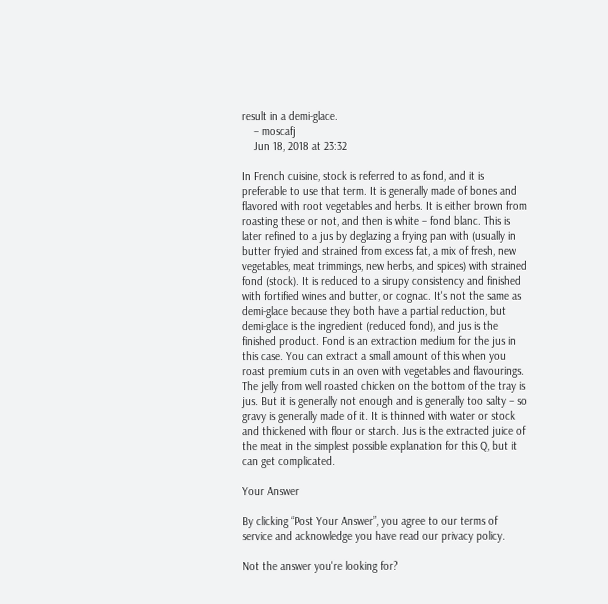result in a demi-glace.
    – moscafj
    Jun 18, 2018 at 23:32

In French cuisine, stock is referred to as fond, and it is preferable to use that term. It is generally made of bones and flavored with root vegetables and herbs. It is either brown from roasting these or not, and then is white – fond blanc. This is later refined to a jus by deglazing a frying pan with (usually in butter fryied and strained from excess fat, a mix of fresh, new vegetables, meat trimmings, new herbs, and spices) with strained fond (stock). It is reduced to a sirupy consistency and finished with fortified wines and butter, or cognac. It's not the same as demi-glace because they both have a partial reduction, but demi-glace is the ingredient (reduced fond), and jus is the finished product. Fond is an extraction medium for the jus in this case. You can extract a small amount of this when you roast premium cuts in an oven with vegetables and flavourings. The jelly from well roasted chicken on the bottom of the tray is jus. But it is generally not enough and is generally too salty – so gravy is generally made of it. It is thinned with water or stock and thickened with flour or starch. Jus is the extracted juice of the meat in the simplest possible explanation for this Q, but it can get complicated.

Your Answer

By clicking “Post Your Answer”, you agree to our terms of service and acknowledge you have read our privacy policy.

Not the answer you're looking for?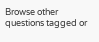Browse other questions tagged or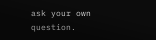ask your own question.